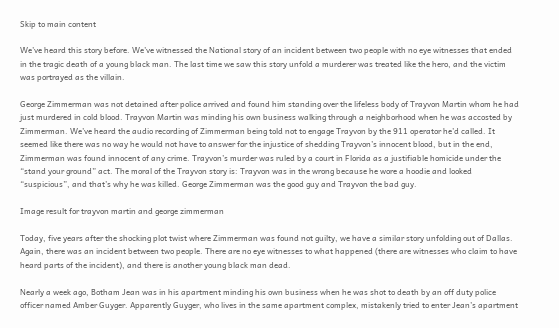Skip to main content

We’ve heard this story before. We’ve witnessed the National story of an incident between two people with no eye witnesses that ended in the tragic death of a young black man. The last time we saw this story unfold a murderer was treated like the hero, and the victim was portrayed as the villain.

George Zimmerman was not detained after police arrived and found him standing over the lifeless body of Trayvon Martin whom he had just murdered in cold blood. Trayvon Martin was minding his own business walking through a neighborhood when he was accosted by Zimmerman. We’ve heard the audio recording of Zimmerman being told not to engage Trayvon by the 911 operator he’d called. It seemed like there was no way he would not have to answer for the injustice of shedding Trayvon’s innocent blood, but in the end, Zimmerman was found innocent of any crime. Trayvon’s murder was ruled by a court in Florida as a justifiable homicide under the “stand your ground” act. The moral of the Trayvon story is: Trayvon was in the wrong because he wore a hoodie and looked “suspicious”, and that’s why he was killed. George Zimmerman was the good guy and Trayvon the bad guy.

Image result for trayvon martin and george zimmerman

Today, five years after the shocking plot twist where Zimmerman was found not guilty, we have a similar story unfolding out of Dallas. Again, there was an incident between two people. There are no eye witnesses to what happened (there are witnesses who claim to have heard parts of the incident), and there is another young black man dead.

Nearly a week ago, Botham Jean was in his apartment minding his own business when he was shot to death by an off duty police officer named Amber Guyger. Apparently Guyger, who lives in the same apartment complex, mistakenly tried to enter Jean’s apartment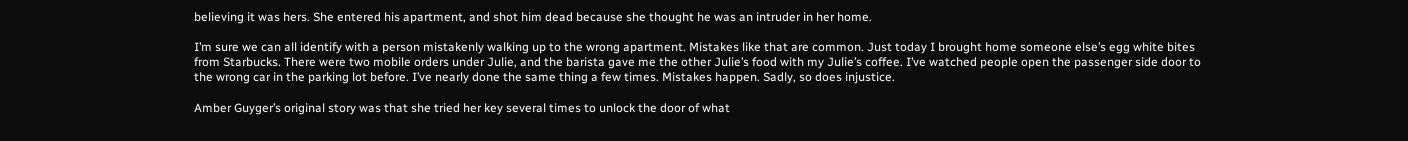believing it was hers. She entered his apartment, and shot him dead because she thought he was an intruder in her home.

I’m sure we can all identify with a person mistakenly walking up to the wrong apartment. Mistakes like that are common. Just today I brought home someone else’s egg white bites from Starbucks. There were two mobile orders under Julie, and the barista gave me the other Julie’s food with my Julie’s coffee. I’ve watched people open the passenger side door to the wrong car in the parking lot before. I’ve nearly done the same thing a few times. Mistakes happen. Sadly, so does injustice.

Amber Guyger’s original story was that she tried her key several times to unlock the door of what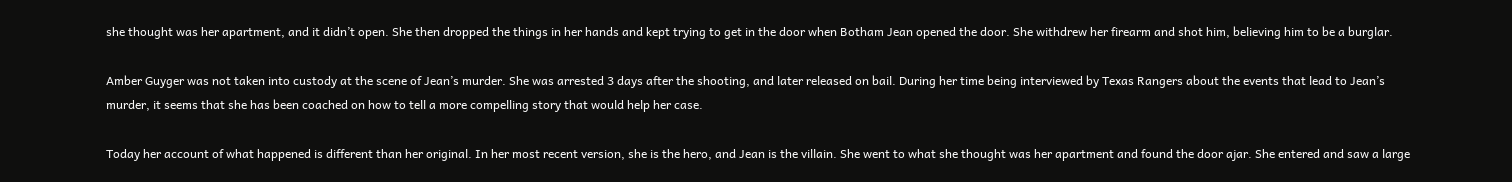she thought was her apartment, and it didn’t open. She then dropped the things in her hands and kept trying to get in the door when Botham Jean opened the door. She withdrew her firearm and shot him, believing him to be a burglar.

Amber Guyger was not taken into custody at the scene of Jean’s murder. She was arrested 3 days after the shooting, and later released on bail. During her time being interviewed by Texas Rangers about the events that lead to Jean’s murder, it seems that she has been coached on how to tell a more compelling story that would help her case.

Today her account of what happened is different than her original. In her most recent version, she is the hero, and Jean is the villain. She went to what she thought was her apartment and found the door ajar. She entered and saw a large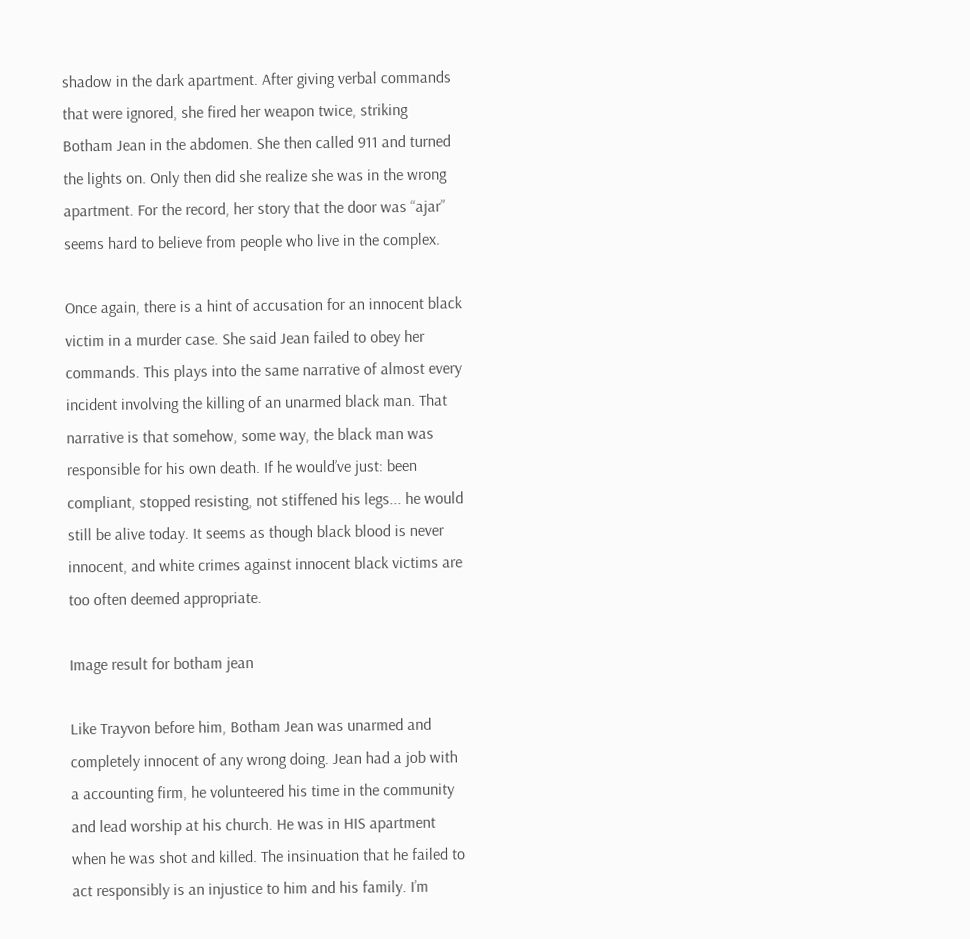shadow in the dark apartment. After giving verbal commands that were ignored, she fired her weapon twice, striking Botham Jean in the abdomen. She then called 911 and turned the lights on. Only then did she realize she was in the wrong apartment. For the record, her story that the door was “ajar” seems hard to believe from people who live in the complex.

Once again, there is a hint of accusation for an innocent black victim in a murder case. She said Jean failed to obey her commands. This plays into the same narrative of almost every incident involving the killing of an unarmed black man. That narrative is that somehow, some way, the black man was responsible for his own death. If he would’ve just: been compliant, stopped resisting, not stiffened his legs... he would still be alive today. It seems as though black blood is never innocent, and white crimes against innocent black victims are too often deemed appropriate.

Image result for botham jean

Like Trayvon before him, Botham Jean was unarmed and completely innocent of any wrong doing. Jean had a job with a accounting firm, he volunteered his time in the community and lead worship at his church. He was in HIS apartment when he was shot and killed. The insinuation that he failed to act responsibly is an injustice to him and his family. I’m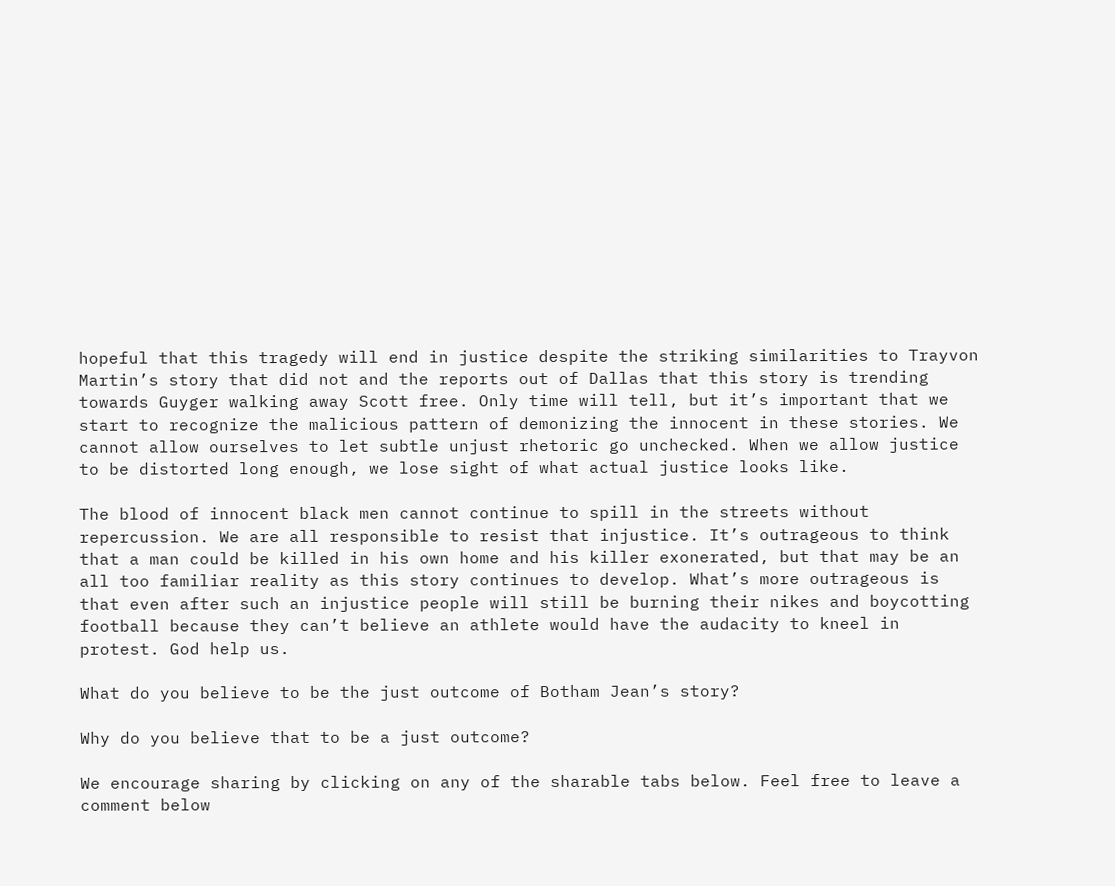hopeful that this tragedy will end in justice despite the striking similarities to Trayvon Martin’s story that did not and the reports out of Dallas that this story is trending towards Guyger walking away Scott free. Only time will tell, but it’s important that we start to recognize the malicious pattern of demonizing the innocent in these stories. We cannot allow ourselves to let subtle unjust rhetoric go unchecked. When we allow justice to be distorted long enough, we lose sight of what actual justice looks like.

The blood of innocent black men cannot continue to spill in the streets without repercussion. We are all responsible to resist that injustice. It’s outrageous to think that a man could be killed in his own home and his killer exonerated, but that may be an all too familiar reality as this story continues to develop. What’s more outrageous is that even after such an injustice people will still be burning their nikes and boycotting football because they can’t believe an athlete would have the audacity to kneel in protest. God help us.

What do you believe to be the just outcome of Botham Jean’s story?

Why do you believe that to be a just outcome?

We encourage sharing by clicking on any of the sharable tabs below. Feel free to leave a comment below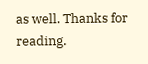as well. Thanks for reading.